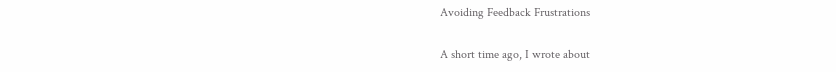Avoiding Feedback Frustrations

A short time ago, I wrote about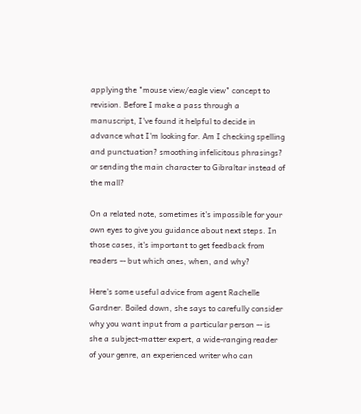applying the "mouse view/eagle view" concept to revision. Before I make a pass through a manuscript, I've found it helpful to decide in advance what I'm looking for. Am I checking spelling and punctuation? smoothing infelicitous phrasings? or sending the main character to Gibraltar instead of the mall?

On a related note, sometimes it's impossible for your own eyes to give you guidance about next steps. In those cases, it's important to get feedback from readers -- but which ones, when, and why?

Here's some useful advice from agent Rachelle Gardner. Boiled down, she says to carefully consider why you want input from a particular person -- is she a subject-matter expert, a wide-ranging reader of your genre, an experienced writer who can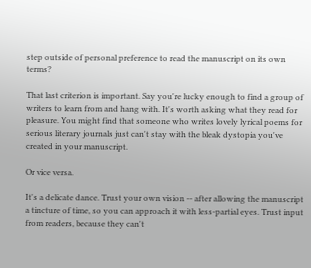step outside of personal preference to read the manuscript on its own terms?

That last criterion is important. Say you're lucky enough to find a group of writers to learn from and hang with. It's worth asking what they read for pleasure. You might find that someone who writes lovely lyrical poems for serious literary journals just can't stay with the bleak dystopia you've created in your manuscript.

Or vice versa.

It's a delicate dance. Trust your own vision -- after allowing the manuscript a tincture of time, so you can approach it with less-partial eyes. Trust input from readers, because they can't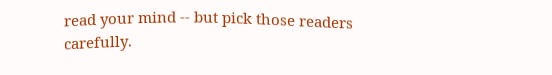read your mind -- but pick those readers carefully.